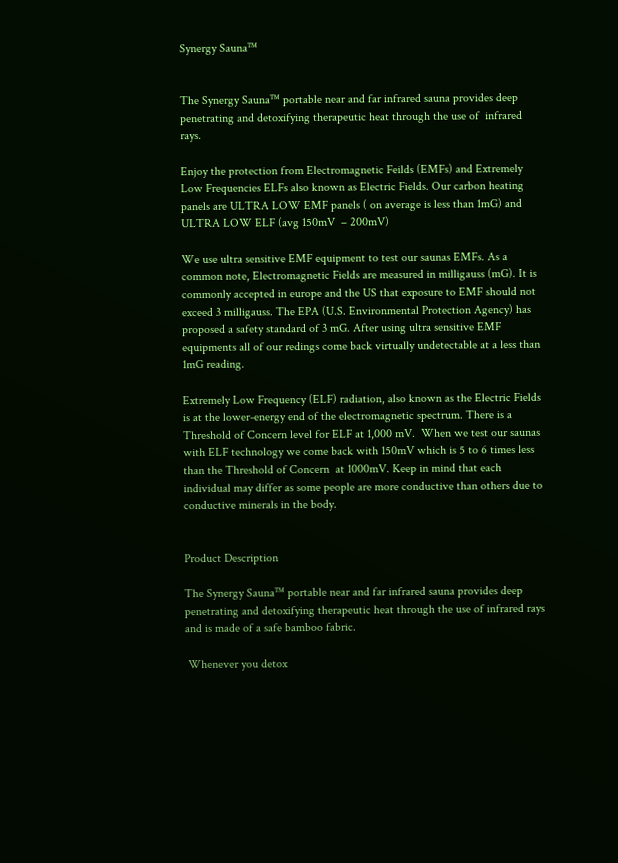Synergy Sauna™


The Synergy Sauna™ portable near and far infrared sauna provides deep penetrating and detoxifying therapeutic heat through the use of  infrared rays.

Enjoy the protection from Electromagnetic Feilds (EMFs) and Extremely Low Frequencies ELFs also known as Electric Fields. Our carbon heating panels are ULTRA LOW EMF panels ( on average is less than 1mG) and ULTRA LOW ELF (avg 150mV  – 200mV)

We use ultra sensitive EMF equipment to test our saunas EMFs. As a common note, Electromagnetic Fields are measured in milligauss (mG). It is commonly accepted in europe and the US that exposure to EMF should not exceed 3 milligauss. The EPA (U.S. Environmental Protection Agency) has proposed a safety standard of 3 mG. After using ultra sensitive EMF equipments all of our redings come back virtually undetectable at a less than 1mG reading.

Extremely Low Frequency (ELF) radiation, also known as the Electric Fields is at the lower-energy end of the electromagnetic spectrum. There is a Threshold of Concern level for ELF at 1,000 mV.  When we test our saunas with ELF technology we come back with 150mV which is 5 to 6 times less than the Threshold of Concern  at 1000mV. Keep in mind that each individual may differ as some people are more conductive than others due to conductive minerals in the body.


Product Description

The Synergy Sauna™ portable near and far infrared sauna provides deep penetrating and detoxifying therapeutic heat through the use of infrared rays and is made of a safe bamboo fabric.

 Whenever you detox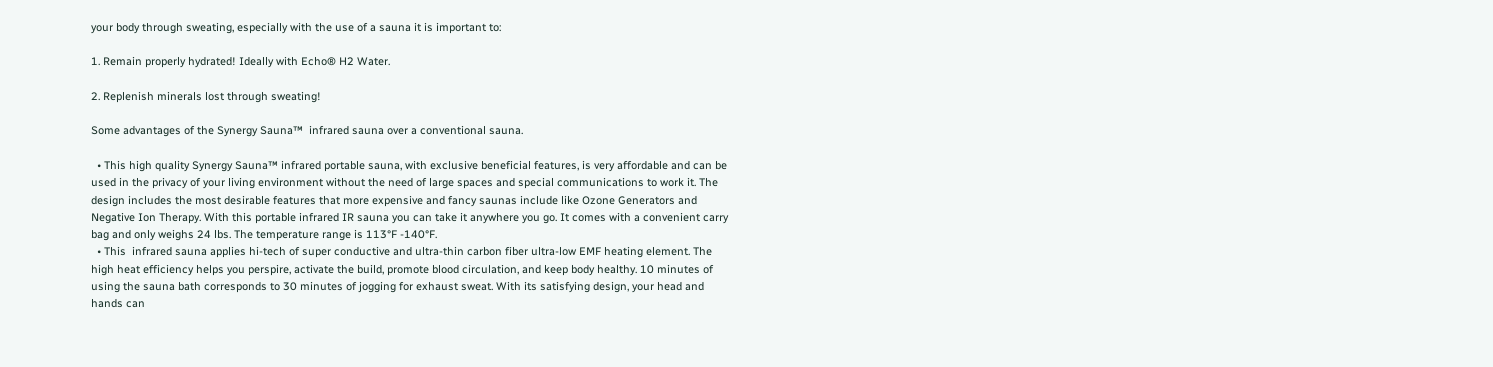your body through sweating, especially with the use of a sauna it is important to:

1. Remain properly hydrated! Ideally with Echo® H2 Water.

2. Replenish minerals lost through sweating!

Some advantages of the Synergy Sauna™  infrared sauna over a conventional sauna.

  • This high quality Synergy Sauna™ infrared portable sauna, with exclusive beneficial features, is very affordable and can be used in the privacy of your living environment without the need of large spaces and special communications to work it. The design includes the most desirable features that more expensive and fancy saunas include like Ozone Generators and Negative Ion Therapy. With this portable infrared IR sauna you can take it anywhere you go. It comes with a convenient carry bag and only weighs 24 lbs. The temperature range is 113°F -140°F.
  • This  infrared sauna applies hi-tech of super conductive and ultra-thin carbon fiber ultra-low EMF heating element. The high heat efficiency helps you perspire, activate the build, promote blood circulation, and keep body healthy. 10 minutes of using the sauna bath corresponds to 30 minutes of jogging for exhaust sweat. With its satisfying design, your head and hands can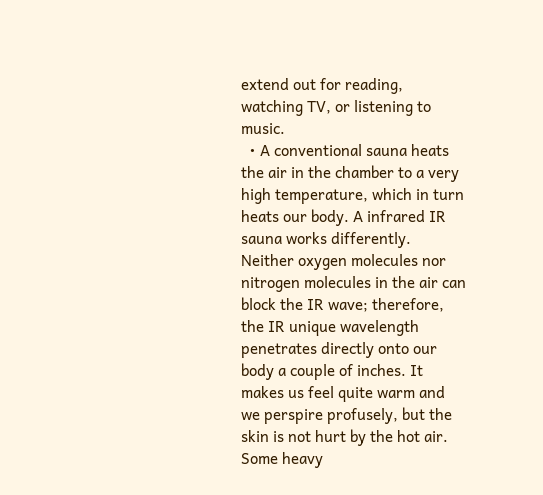extend out for reading, watching TV, or listening to music.
  • A conventional sauna heats the air in the chamber to a very high temperature, which in turn heats our body. A infrared IR sauna works differently. Neither oxygen molecules nor nitrogen molecules in the air can block the IR wave; therefore, the IR unique wavelength penetrates directly onto our body a couple of inches. It makes us feel quite warm and we perspire profusely, but the skin is not hurt by the hot air. Some heavy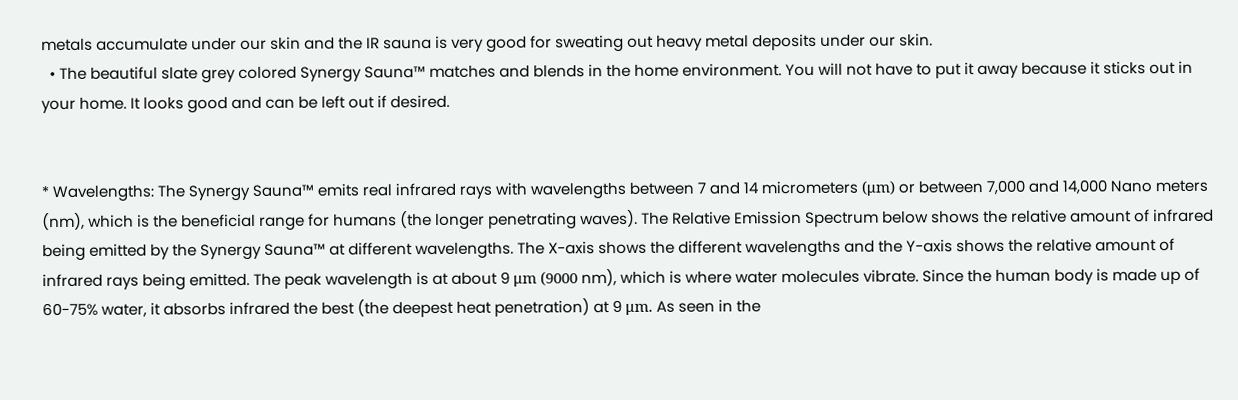metals accumulate under our skin and the IR sauna is very good for sweating out heavy metal deposits under our skin.
  • The beautiful slate grey colored Synergy Sauna™ matches and blends in the home environment. You will not have to put it away because it sticks out in your home. It looks good and can be left out if desired.


* Wavelengths: The Synergy Sauna™ emits real infrared rays with wavelengths between 7 and 14 micrometers (μm) or between 7,000 and 14,000 Nano meters (nm), which is the beneficial range for humans (the longer penetrating waves). The Relative Emission Spectrum below shows the relative amount of infrared being emitted by the Synergy Sauna™ at different wavelengths. The X-axis shows the different wavelengths and the Y-axis shows the relative amount of infrared rays being emitted. The peak wavelength is at about 9 μm (9000 nm), which is where water molecules vibrate. Since the human body is made up of 60-75% water, it absorbs infrared the best (the deepest heat penetration) at 9 μm. As seen in the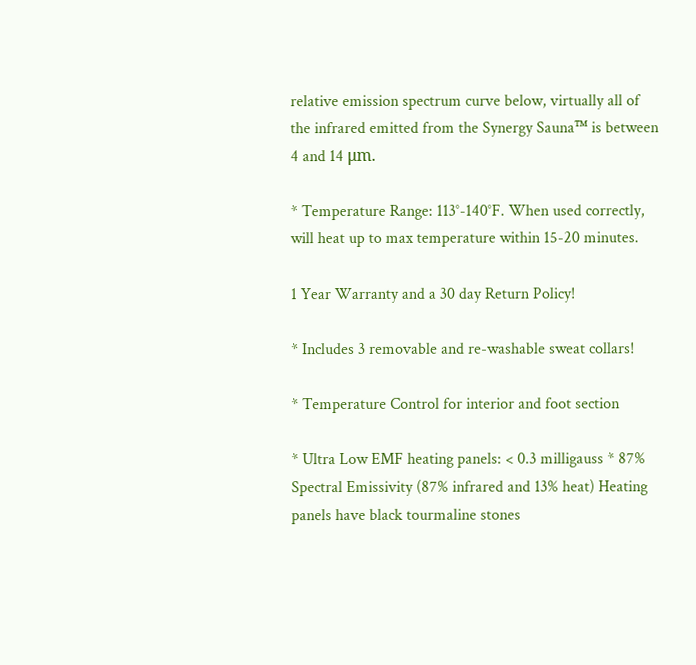relative emission spectrum curve below, virtually all of the infrared emitted from the Synergy Sauna™ is between 4 and 14 μm.

* Temperature Range: 113°-140°F. When used correctly, will heat up to max temperature within 15-20 minutes.

1 Year Warranty and a 30 day Return Policy!

* Includes 3 removable and re-washable sweat collars!

* Temperature Control for interior and foot section

* Ultra Low EMF heating panels: < 0.3 milligauss * 87% Spectral Emissivity (87% infrared and 13% heat) Heating panels have black tourmaline stones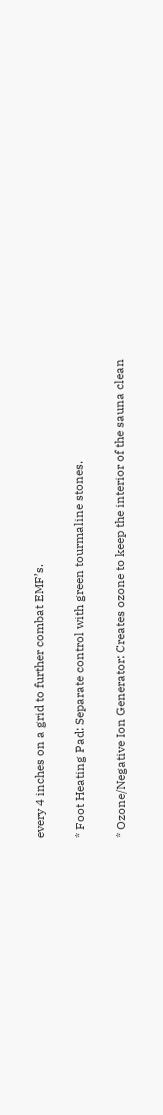every 4 inches on a grid to further combat EMF’s.

* Foot Heating Pad: Separate control with green tourmaline stones.

* Ozone/Negative Ion Generator: Creates ozone to keep the interior of the sauna clean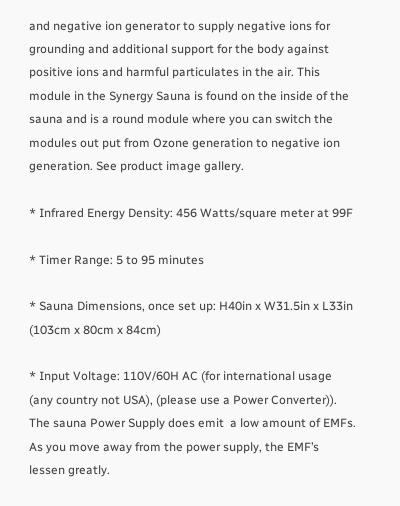and negative ion generator to supply negative ions for grounding and additional support for the body against positive ions and harmful particulates in the air. This module in the Synergy Sauna is found on the inside of the sauna and is a round module where you can switch the modules out put from Ozone generation to negative ion generation. See product image gallery.

* Infrared Energy Density: 456 Watts/square meter at 99F

* Timer Range: 5 to 95 minutes

* Sauna Dimensions, once set up: H40in x W31.5in x L33in (103cm x 80cm x 84cm)

* Input Voltage: 110V/60H AC (for international usage (any country not USA), (please use a Power Converter)). The sauna Power Supply does emit  a low amount of EMFs. As you move away from the power supply, the EMF’s lessen greatly.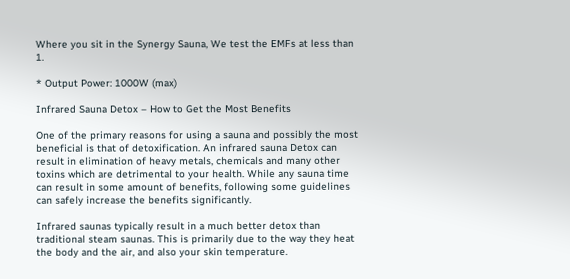Where you sit in the Synergy Sauna, We test the EMFs at less than 1.

* Output Power: 1000W (max)

Infrared Sauna Detox – How to Get the Most Benefits

One of the primary reasons for using a sauna and possibly the most beneficial is that of detoxification. An infrared sauna Detox can result in elimination of heavy metals, chemicals and many other toxins which are detrimental to your health. While any sauna time can result in some amount of benefits, following some guidelines can safely increase the benefits significantly.

Infrared saunas typically result in a much better detox than traditional steam saunas. This is primarily due to the way they heat the body and the air, and also your skin temperature.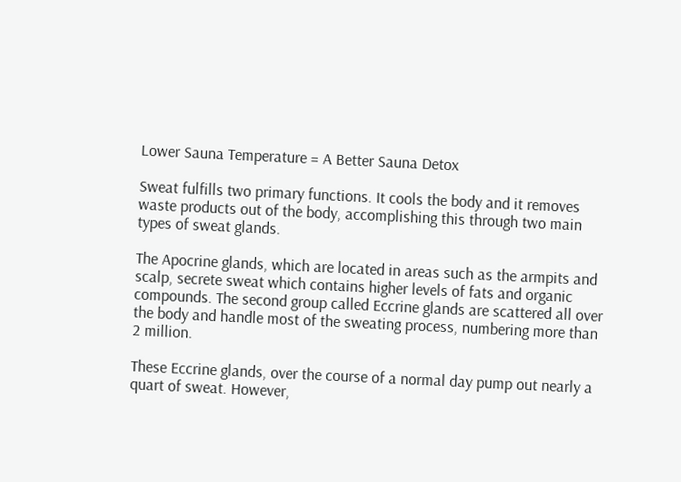Lower Sauna Temperature = A Better Sauna Detox

Sweat fulfills two primary functions. It cools the body and it removes waste products out of the body, accomplishing this through two main types of sweat glands.

The Apocrine glands, which are located in areas such as the armpits and scalp, secrete sweat which contains higher levels of fats and organic compounds. The second group called Eccrine glands are scattered all over the body and handle most of the sweating process, numbering more than 2 million.

These Eccrine glands, over the course of a normal day pump out nearly a quart of sweat. However,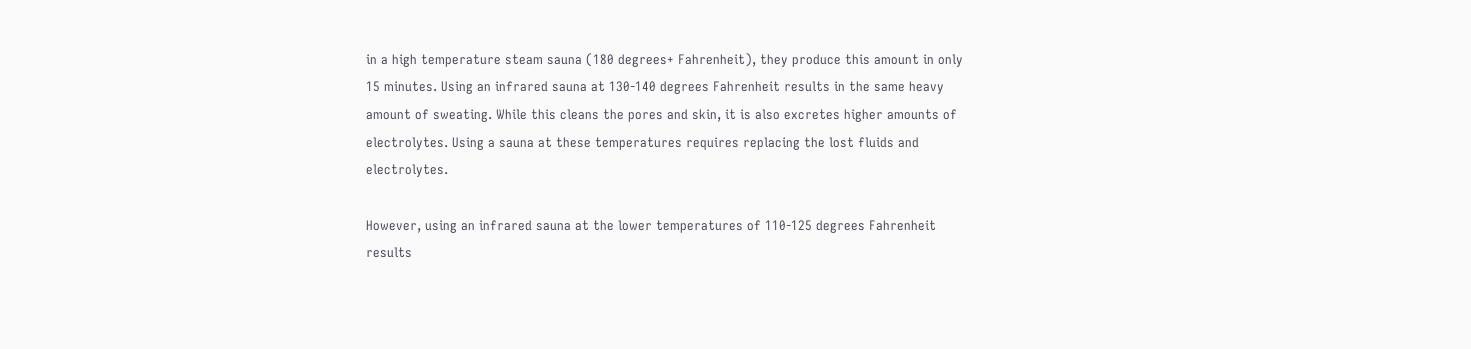in a high temperature steam sauna (180 degrees+ Fahrenheit), they produce this amount in only 15 minutes. Using an infrared sauna at 130-140 degrees Fahrenheit results in the same heavy amount of sweating. While this cleans the pores and skin, it is also excretes higher amounts of electrolytes. Using a sauna at these temperatures requires replacing the lost fluids and electrolytes.

However, using an infrared sauna at the lower temperatures of 110-125 degrees Fahrenheit results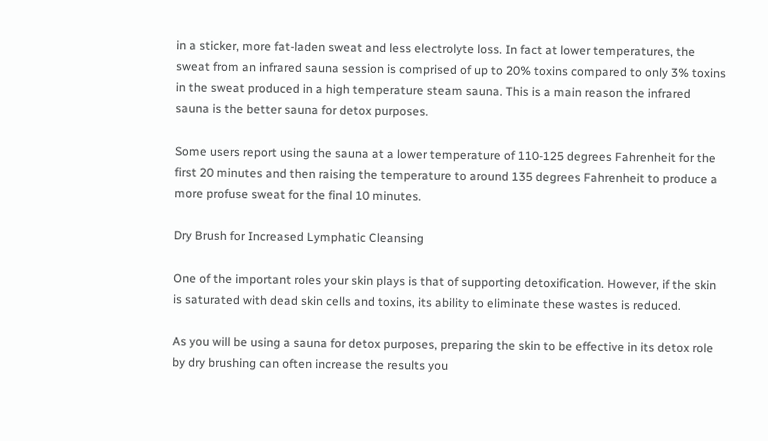in a sticker, more fat-laden sweat and less electrolyte loss. In fact at lower temperatures, the sweat from an infrared sauna session is comprised of up to 20% toxins compared to only 3% toxins in the sweat produced in a high temperature steam sauna. This is a main reason the infrared sauna is the better sauna for detox purposes.

Some users report using the sauna at a lower temperature of 110-125 degrees Fahrenheit for the first 20 minutes and then raising the temperature to around 135 degrees Fahrenheit to produce a more profuse sweat for the final 10 minutes.

Dry Brush for Increased Lymphatic Cleansing

One of the important roles your skin plays is that of supporting detoxification. However, if the skin is saturated with dead skin cells and toxins, its ability to eliminate these wastes is reduced.

As you will be using a sauna for detox purposes, preparing the skin to be effective in its detox role by dry brushing can often increase the results you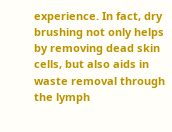experience. In fact, dry brushing not only helps by removing dead skin cells, but also aids in waste removal through the lymph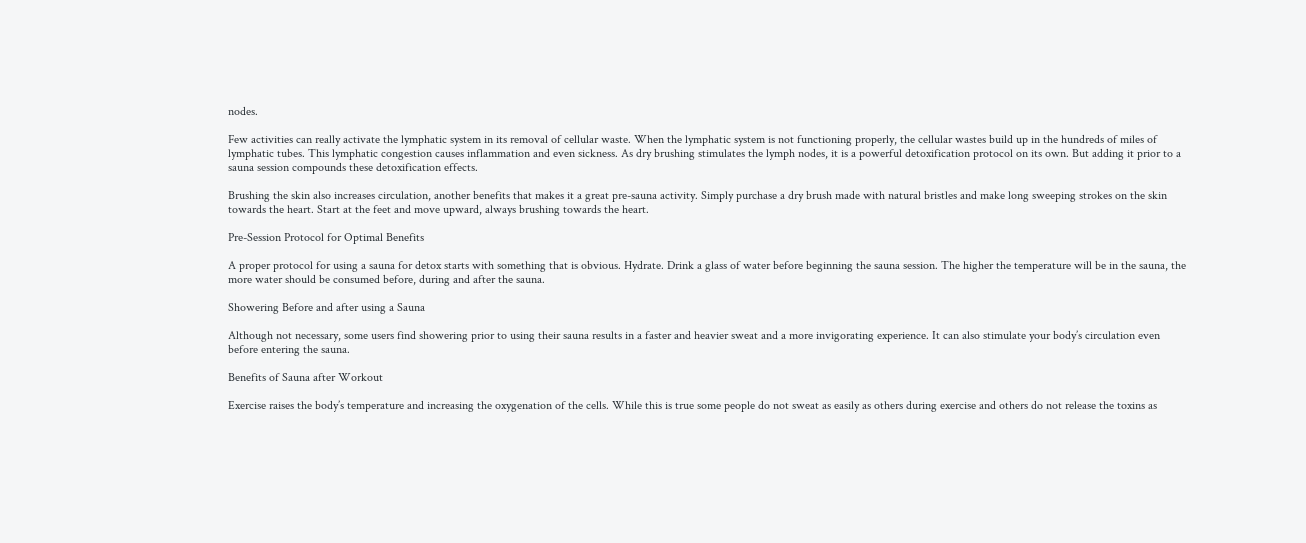nodes.

Few activities can really activate the lymphatic system in its removal of cellular waste. When the lymphatic system is not functioning properly, the cellular wastes build up in the hundreds of miles of lymphatic tubes. This lymphatic congestion causes inflammation and even sickness. As dry brushing stimulates the lymph nodes, it is a powerful detoxification protocol on its own. But adding it prior to a sauna session compounds these detoxification effects.

Brushing the skin also increases circulation, another benefits that makes it a great pre-sauna activity. Simply purchase a dry brush made with natural bristles and make long sweeping strokes on the skin towards the heart. Start at the feet and move upward, always brushing towards the heart.

Pre-Session Protocol for Optimal Benefits

A proper protocol for using a sauna for detox starts with something that is obvious. Hydrate. Drink a glass of water before beginning the sauna session. The higher the temperature will be in the sauna, the more water should be consumed before, during and after the sauna.

Showering Before and after using a Sauna

Although not necessary, some users find showering prior to using their sauna results in a faster and heavier sweat and a more invigorating experience. It can also stimulate your body’s circulation even before entering the sauna.

Benefits of Sauna after Workout

Exercise raises the body’s temperature and increasing the oxygenation of the cells. While this is true some people do not sweat as easily as others during exercise and others do not release the toxins as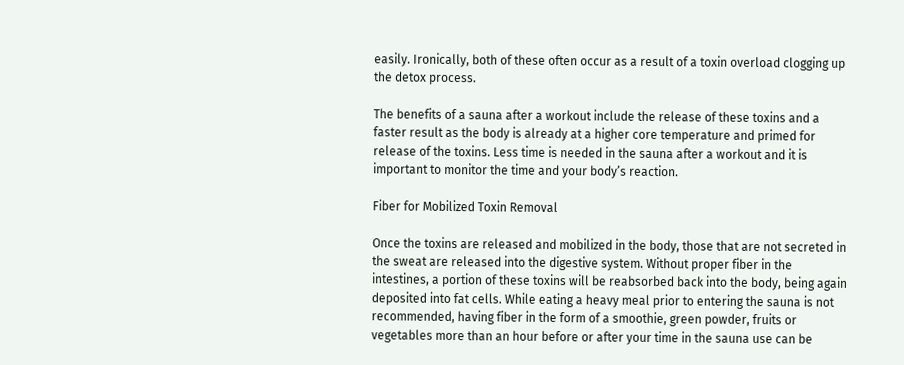easily. Ironically, both of these often occur as a result of a toxin overload clogging up the detox process.

The benefits of a sauna after a workout include the release of these toxins and a faster result as the body is already at a higher core temperature and primed for release of the toxins. Less time is needed in the sauna after a workout and it is important to monitor the time and your body’s reaction.

Fiber for Mobilized Toxin Removal

Once the toxins are released and mobilized in the body, those that are not secreted in the sweat are released into the digestive system. Without proper fiber in the intestines, a portion of these toxins will be reabsorbed back into the body, being again deposited into fat cells. While eating a heavy meal prior to entering the sauna is not recommended, having fiber in the form of a smoothie, green powder, fruits or vegetables more than an hour before or after your time in the sauna use can be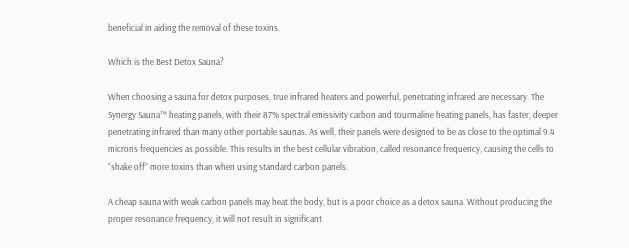beneficial in aiding the removal of these toxins.

Which is the Best Detox Sauna?

When choosing a sauna for detox purposes, true infrared heaters and powerful, penetrating infrared are necessary. The Synergy Sauna™ heating panels, with their 87% spectral emissivity carbon and tourmaline heating panels, has faster, deeper penetrating infrared than many other portable saunas. As well, their panels were designed to be as close to the optimal 9.4 microns frequencies as possible. This results in the best cellular vibration, called resonance frequency, causing the cells to “shake off” more toxins than when using standard carbon panels.

A cheap sauna with weak carbon panels may heat the body, but is a poor choice as a detox sauna. Without producing the proper resonance frequency, it will not result in significant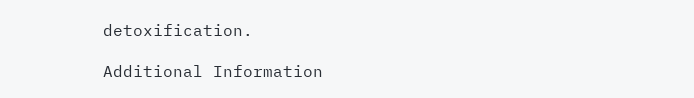detoxification.

Additional Information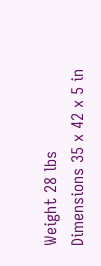Weight 28 lbs
Dimensions 35 x 42 x 5 in